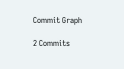Commit Graph

2 Commits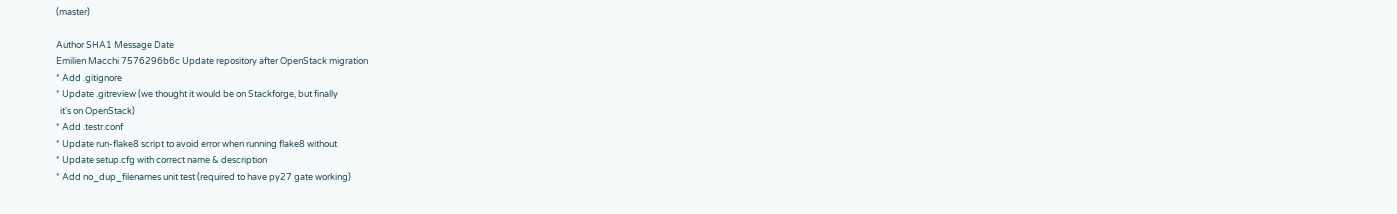(master)

Author SHA1 Message Date
Emilien Macchi 7576296b6c Update repository after OpenStack migration
* Add .gitignore
* Update .gitreview (we thought it would be on Stackforge, but finally
  it's on OpenStack)
* Add .testr.conf
* Update run-flake8 script to avoid error when running flake8 without
* Update setup.cfg with correct name & description
* Add no_dup_filenames unit test (required to have py27 gate working)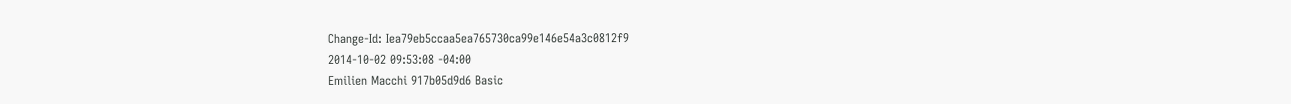Change-Id: Iea79eb5ccaa5ea765730ca99e146e54a3c0812f9
2014-10-02 09:53:08 -04:00
Emilien Macchi 917b05d9d6 Basic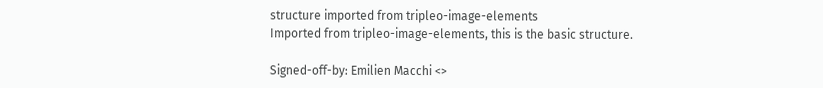structure imported from tripleo-image-elements
Imported from tripleo-image-elements, this is the basic structure.

Signed-off-by: Emilien Macchi <>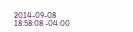2014-09-08 18:58:08 -04:00